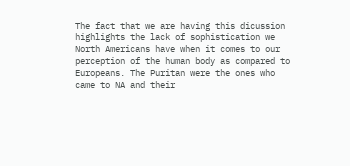The fact that we are having this dicussion highlights the lack of sophistication we North Americans have when it comes to our perception of the human body as compared to Europeans. The Puritan were the ones who came to NA and their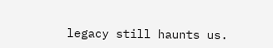legacy still haunts us.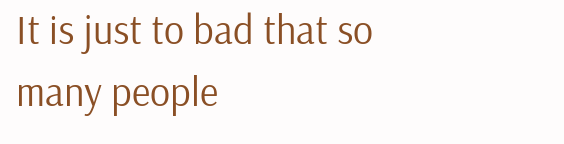It is just to bad that so many people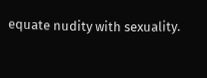equate nudity with sexuality.